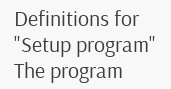Definitions for "Setup program"
The program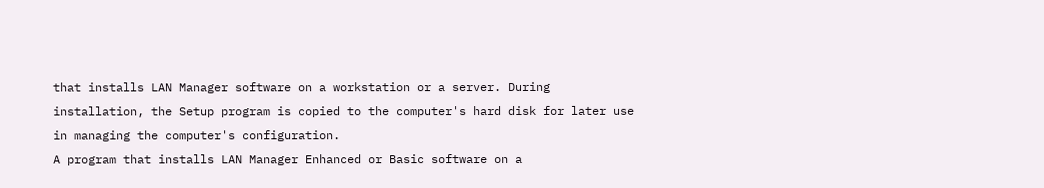that installs LAN Manager software on a workstation or a server. During installation, the Setup program is copied to the computer's hard disk for later use in managing the computer's configuration.
A program that installs LAN Manager Enhanced or Basic software on a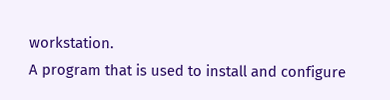workstation.
A program that is used to install and configure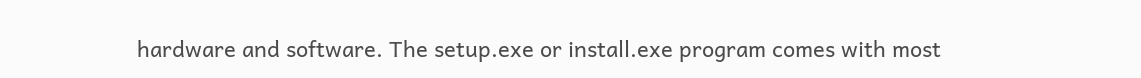hardware and software. The setup.exe or install.exe program comes with most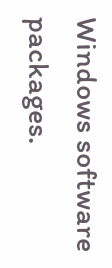Windows software packages.